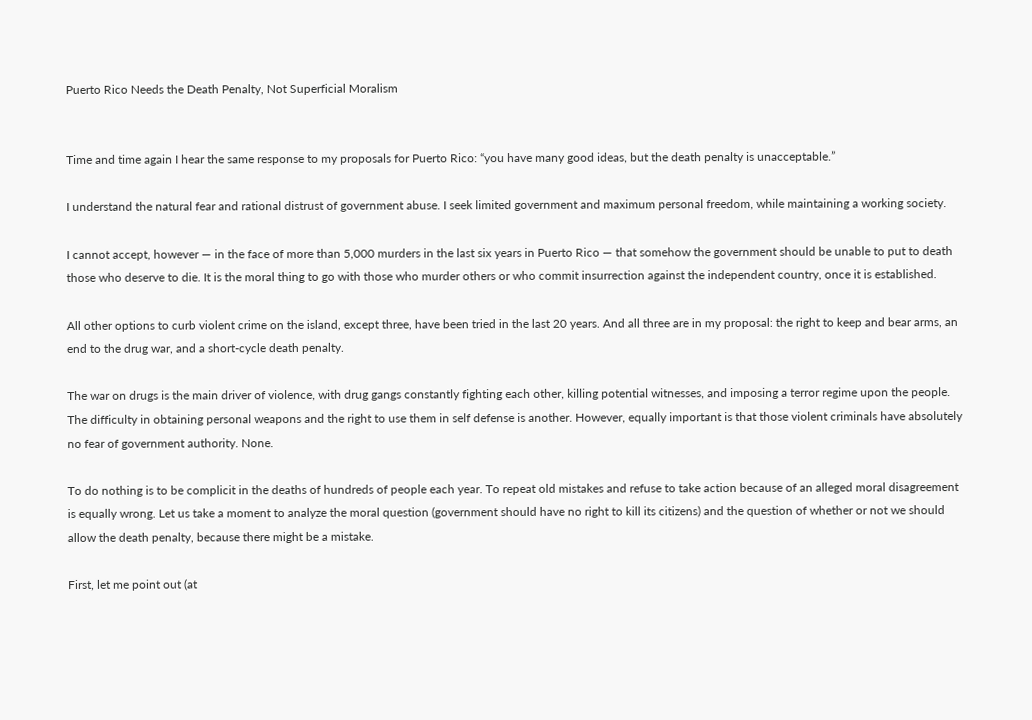Puerto Rico Needs the Death Penalty, Not Superficial Moralism


Time and time again I hear the same response to my proposals for Puerto Rico: “you have many good ideas, but the death penalty is unacceptable.”

I understand the natural fear and rational distrust of government abuse. I seek limited government and maximum personal freedom, while maintaining a working society.

I cannot accept, however — in the face of more than 5,000 murders in the last six years in Puerto Rico — that somehow the government should be unable to put to death those who deserve to die. It is the moral thing to go with those who murder others or who commit insurrection against the independent country, once it is established.

All other options to curb violent crime on the island, except three, have been tried in the last 20 years. And all three are in my proposal: the right to keep and bear arms, an end to the drug war, and a short-cycle death penalty.

The war on drugs is the main driver of violence, with drug gangs constantly fighting each other, killing potential witnesses, and imposing a terror regime upon the people. The difficulty in obtaining personal weapons and the right to use them in self defense is another. However, equally important is that those violent criminals have absolutely no fear of government authority. None.

To do nothing is to be complicit in the deaths of hundreds of people each year. To repeat old mistakes and refuse to take action because of an alleged moral disagreement is equally wrong. Let us take a moment to analyze the moral question (government should have no right to kill its citizens) and the question of whether or not we should allow the death penalty, because there might be a mistake.

First, let me point out (at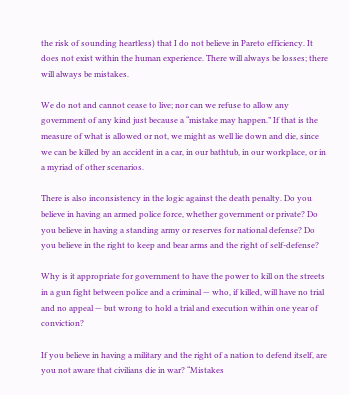the risk of sounding heartless) that I do not believe in Pareto efficiency. It does not exist within the human experience. There will always be losses; there will always be mistakes.

We do not and cannot cease to live; nor can we refuse to allow any government of any kind just because a “mistake may happen.” If that is the measure of what is allowed or not, we might as well lie down and die, since we can be killed by an accident in a car, in our bathtub, in our workplace, or in a myriad of other scenarios.

There is also inconsistency in the logic against the death penalty. Do you believe in having an armed police force, whether government or private? Do you believe in having a standing army or reserves for national defense? Do you believe in the right to keep and bear arms and the right of self-defense?

Why is it appropriate for government to have the power to kill on the streets in a gun fight between police and a criminal — who, if killed, will have no trial and no appeal — but wrong to hold a trial and execution within one year of conviction?

If you believe in having a military and the right of a nation to defend itself, are you not aware that civilians die in war? “Mistakes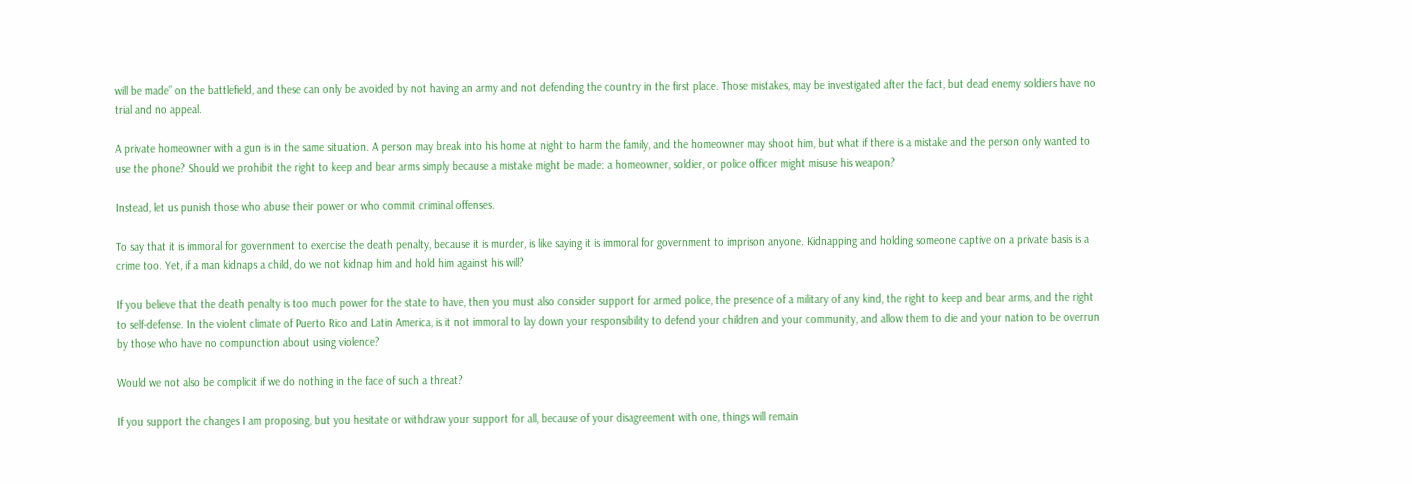will be made” on the battlefield, and these can only be avoided by not having an army and not defending the country in the first place. Those mistakes, may be investigated after the fact, but dead enemy soldiers have no trial and no appeal.

A private homeowner with a gun is in the same situation. A person may break into his home at night to harm the family, and the homeowner may shoot him, but what if there is a mistake and the person only wanted to use the phone? Should we prohibit the right to keep and bear arms simply because a mistake might be made: a homeowner, soldier, or police officer might misuse his weapon?

Instead, let us punish those who abuse their power or who commit criminal offenses.

To say that it is immoral for government to exercise the death penalty, because it is murder, is like saying it is immoral for government to imprison anyone. Kidnapping and holding someone captive on a private basis is a crime too. Yet, if a man kidnaps a child, do we not kidnap him and hold him against his will?

If you believe that the death penalty is too much power for the state to have, then you must also consider support for armed police, the presence of a military of any kind, the right to keep and bear arms, and the right to self-defense. In the violent climate of Puerto Rico and Latin America, is it not immoral to lay down your responsibility to defend your children and your community, and allow them to die and your nation to be overrun by those who have no compunction about using violence?

Would we not also be complicit if we do nothing in the face of such a threat?

If you support the changes I am proposing, but you hesitate or withdraw your support for all, because of your disagreement with one, things will remain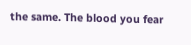the same. The blood you fear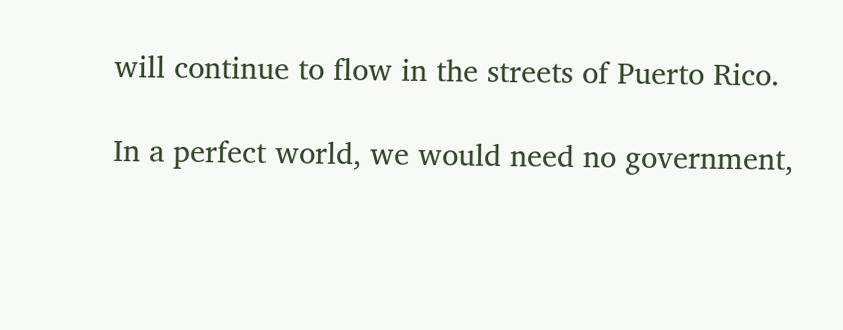will continue to flow in the streets of Puerto Rico.

In a perfect world, we would need no government,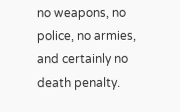no weapons, no police, no armies, and certainly no death penalty.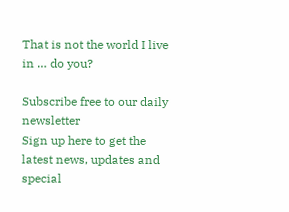That is not the world I live in … do you?

Subscribe free to our daily newsletter
Sign up here to get the latest news, updates and special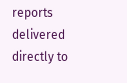reports delivered directly to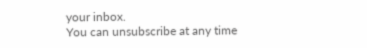your inbox.
You can unsubscribe at any time